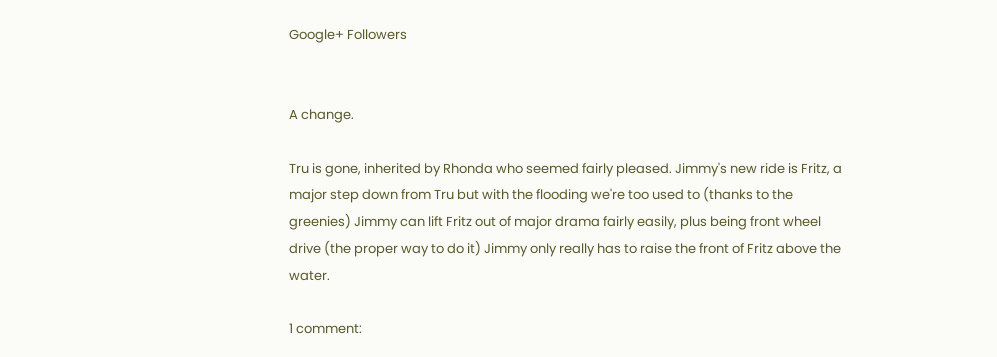Google+ Followers


A change.

Tru is gone, inherited by Rhonda who seemed fairly pleased. Jimmy's new ride is Fritz, a major step down from Tru but with the flooding we're too used to (thanks to the greenies) Jimmy can lift Fritz out of major drama fairly easily, plus being front wheel drive (the proper way to do it) Jimmy only really has to raise the front of Fritz above the water.

1 comment: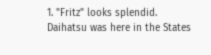1. "Fritz" looks splendid. Daihatsu was here in the States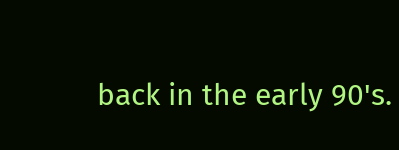back in the early 90's.